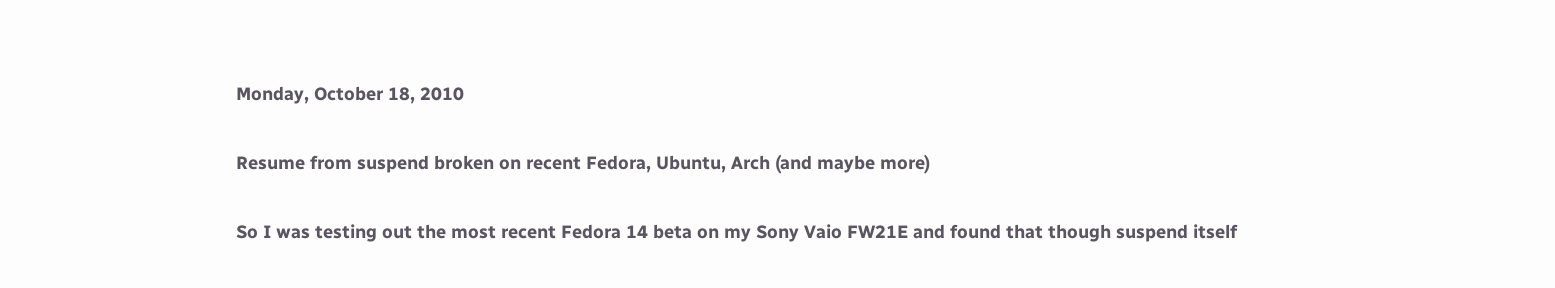Monday, October 18, 2010

Resume from suspend broken on recent Fedora, Ubuntu, Arch (and maybe more)

So I was testing out the most recent Fedora 14 beta on my Sony Vaio FW21E and found that though suspend itself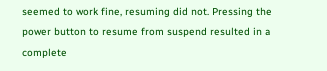seemed to work fine, resuming did not. Pressing the power button to resume from suspend resulted in a complete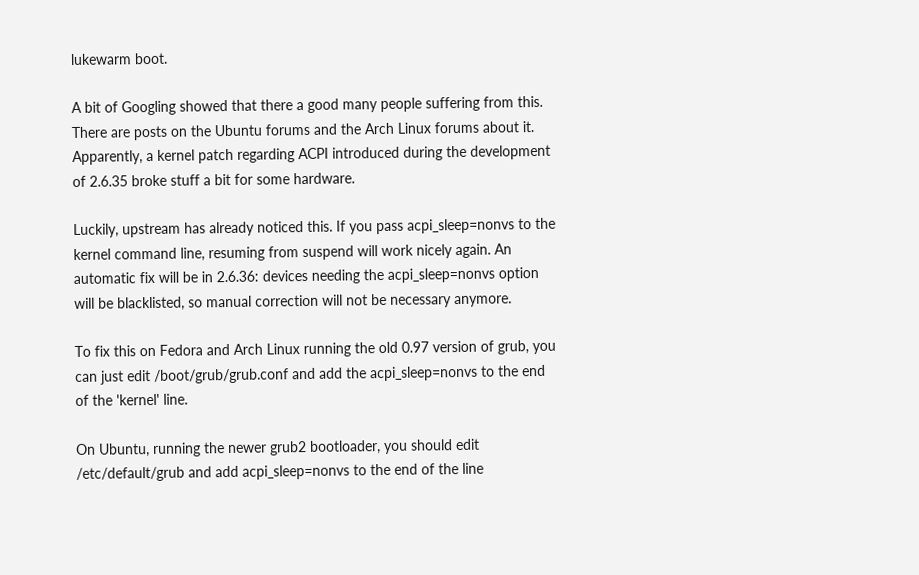lukewarm boot.

A bit of Googling showed that there a good many people suffering from this. There are posts on the Ubuntu forums and the Arch Linux forums about it. Apparently, a kernel patch regarding ACPI introduced during the development of 2.6.35 broke stuff a bit for some hardware.

Luckily, upstream has already noticed this. If you pass acpi_sleep=nonvs to the kernel command line, resuming from suspend will work nicely again. An automatic fix will be in 2.6.36: devices needing the acpi_sleep=nonvs option will be blacklisted, so manual correction will not be necessary anymore.

To fix this on Fedora and Arch Linux running the old 0.97 version of grub, you can just edit /boot/grub/grub.conf and add the acpi_sleep=nonvs to the end of the 'kernel' line.

On Ubuntu, running the newer grub2 bootloader, you should edit /etc/default/grub and add acpi_sleep=nonvs to the end of the line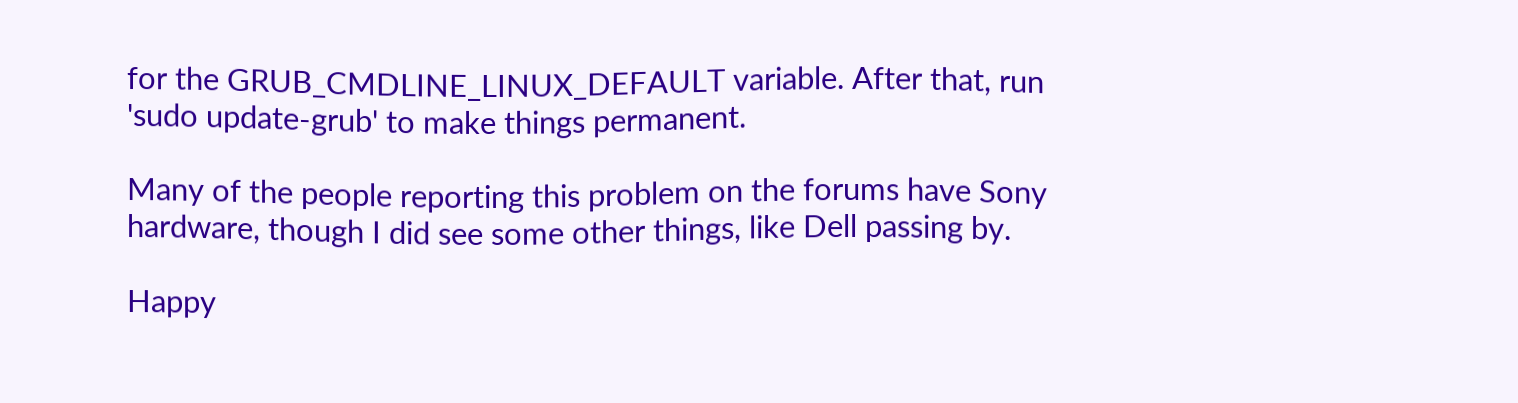for the GRUB_CMDLINE_LINUX_DEFAULT variable. After that, run 'sudo update-grub' to make things permanent.

Many of the people reporting this problem on the forums have Sony hardware, though I did see some other things, like Dell passing by.

Happy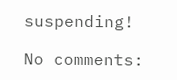suspending!

No comments: